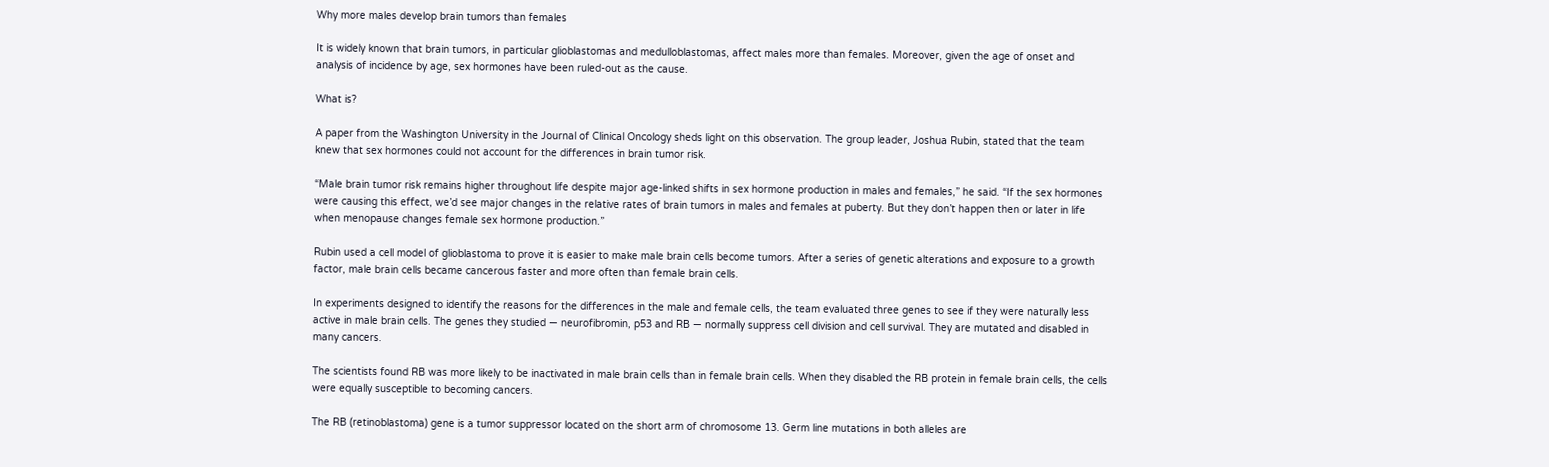Why more males develop brain tumors than females

It is widely known that brain tumors, in particular glioblastomas and medulloblastomas, affect males more than females. Moreover, given the age of onset and analysis of incidence by age, sex hormones have been ruled-out as the cause.

What is?

A paper from the Washington University in the Journal of Clinical Oncology sheds light on this observation. The group leader, Joshua Rubin, stated that the team knew that sex hormones could not account for the differences in brain tumor risk.

“Male brain tumor risk remains higher throughout life despite major age-linked shifts in sex hormone production in males and females,” he said. “If the sex hormones were causing this effect, we’d see major changes in the relative rates of brain tumors in males and females at puberty. But they don’t happen then or later in life when menopause changes female sex hormone production.”

Rubin used a cell model of glioblastoma to prove it is easier to make male brain cells become tumors. After a series of genetic alterations and exposure to a growth factor, male brain cells became cancerous faster and more often than female brain cells.

In experiments designed to identify the reasons for the differences in the male and female cells, the team evaluated three genes to see if they were naturally less active in male brain cells. The genes they studied — neurofibromin, p53 and RB — normally suppress cell division and cell survival. They are mutated and disabled in many cancers.

The scientists found RB was more likely to be inactivated in male brain cells than in female brain cells. When they disabled the RB protein in female brain cells, the cells were equally susceptible to becoming cancers.

The RB (retinoblastoma) gene is a tumor suppressor located on the short arm of chromosome 13. Germ line mutations in both alleles are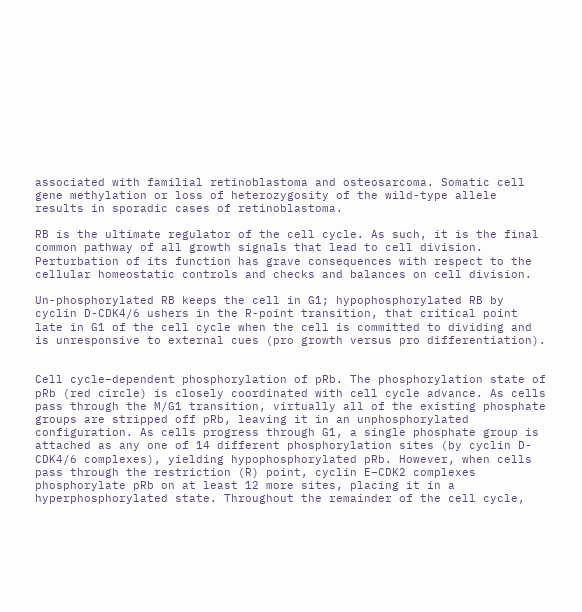associated with familial retinoblastoma and osteosarcoma. Somatic cell gene methylation or loss of heterozygosity of the wild-type allele results in sporadic cases of retinoblastoma.

RB is the ultimate regulator of the cell cycle. As such, it is the final common pathway of all growth signals that lead to cell division. Perturbation of its function has grave consequences with respect to the cellular homeostatic controls and checks and balances on cell division.

Un-phosphorylated RB keeps the cell in G1; hypophosphorylated RB by cyclin D-CDK4/6 ushers in the R-point transition, that critical point late in G1 of the cell cycle when the cell is committed to dividing and is unresponsive to external cues (pro growth versus pro differentiation).


Cell cycle–dependent phosphorylation of pRb. The phosphorylation state of pRb (red circle) is closely coordinated with cell cycle advance. As cells pass through the M/G1 transition, virtually all of the existing phosphate groups are stripped off pRb, leaving it in an unphosphorylated configuration. As cells progress through G1, a single phosphate group is attached as any one of 14 different phosphorylation sites (by cyclin D-CDK4/6 complexes), yielding hypophosphorylated pRb. However, when cells pass through the restriction (R) point, cyclin E–CDK2 complexes phosphorylate pRb on at least 12 more sites, placing it in a hyperphosphorylated state. Throughout the remainder of the cell cycle,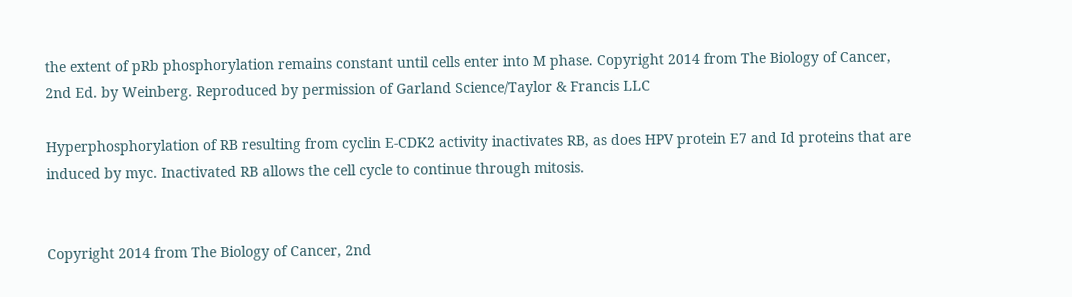the extent of pRb phosphorylation remains constant until cells enter into M phase. Copyright 2014 from The Biology of Cancer, 2nd Ed. by Weinberg. Reproduced by permission of Garland Science/Taylor & Francis LLC

Hyperphosphorylation of RB resulting from cyclin E-CDK2 activity inactivates RB, as does HPV protein E7 and Id proteins that are induced by myc. Inactivated RB allows the cell cycle to continue through mitosis.


Copyright 2014 from The Biology of Cancer, 2nd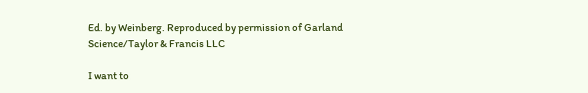Ed. by Weinberg. Reproduced by permission of Garland Science/Taylor & Francis LLC

I want to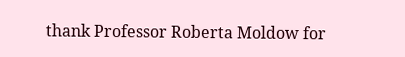thank Professor Roberta Moldow for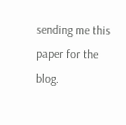sending me this paper for the blog.